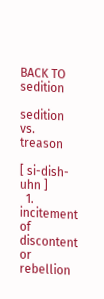BACK TO sedition

sedition vs. treason

[ si-dish-uhn ]
  1. incitement of discontent or rebellion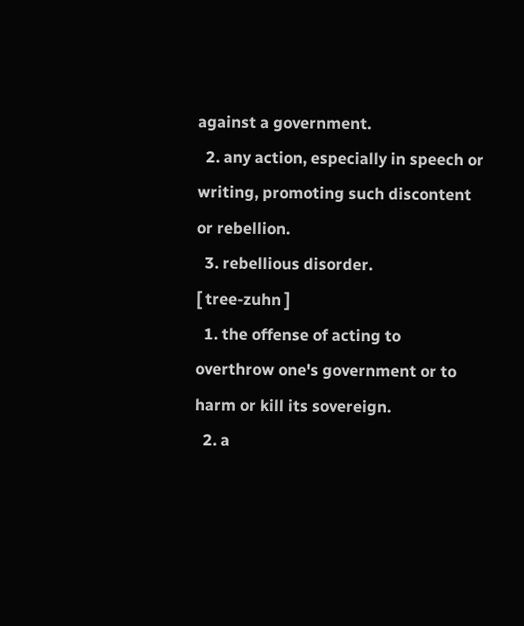against a government.
  2. any action, especially in speech or writing, promoting such discontent or rebellion.
  3. rebellious disorder.
[ tree-zuhn ]
  1. the offense of acting to overthrow one's government or to harm or kill its sovereign.
  2. a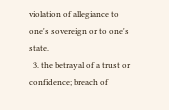violation of allegiance to one's sovereign or to one's state.
  3. the betrayal of a trust or confidence; breach of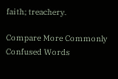faith; treachery.

Compare More Commonly Confused Words